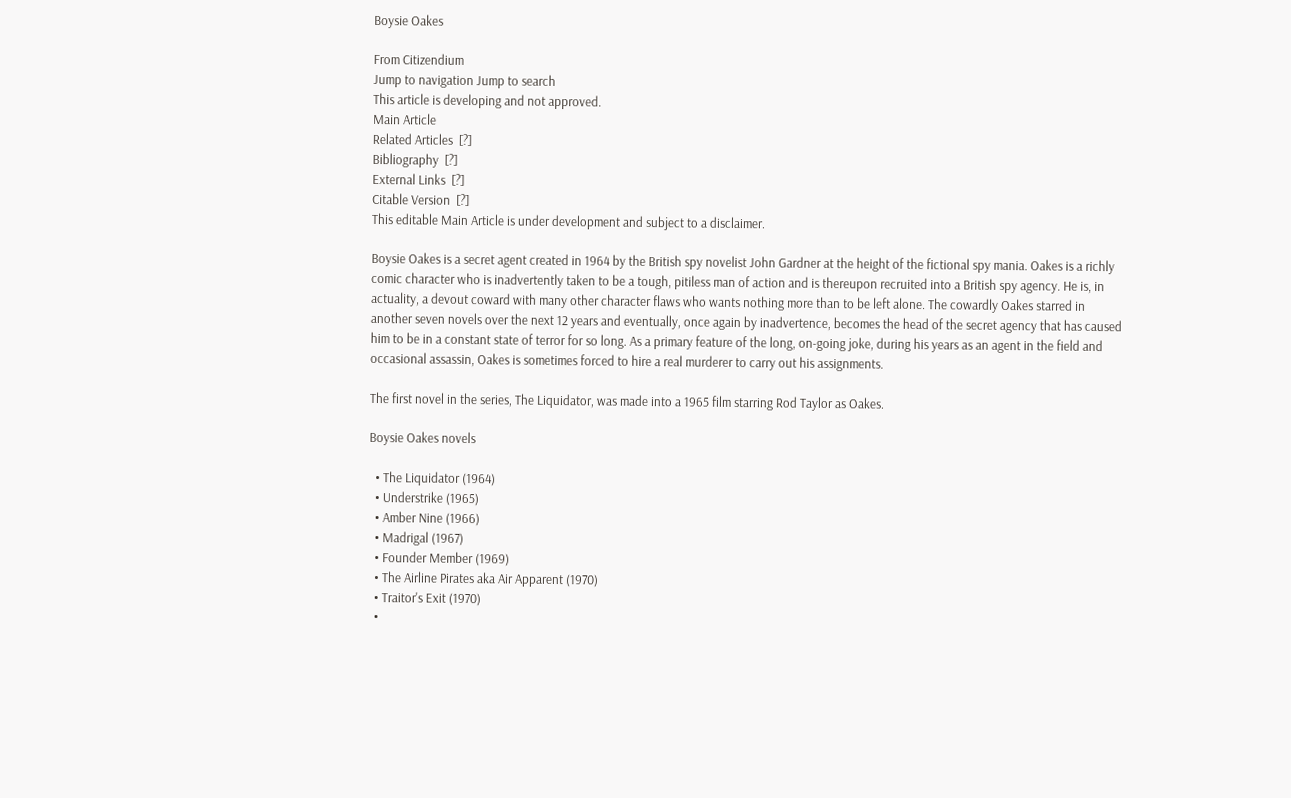Boysie Oakes

From Citizendium
Jump to navigation Jump to search
This article is developing and not approved.
Main Article
Related Articles  [?]
Bibliography  [?]
External Links  [?]
Citable Version  [?]
This editable Main Article is under development and subject to a disclaimer.

Boysie Oakes is a secret agent created in 1964 by the British spy novelist John Gardner at the height of the fictional spy mania. Oakes is a richly comic character who is inadvertently taken to be a tough, pitiless man of action and is thereupon recruited into a British spy agency. He is, in actuality, a devout coward with many other character flaws who wants nothing more than to be left alone. The cowardly Oakes starred in another seven novels over the next 12 years and eventually, once again by inadvertence, becomes the head of the secret agency that has caused him to be in a constant state of terror for so long. As a primary feature of the long, on-going joke, during his years as an agent in the field and occasional assassin, Oakes is sometimes forced to hire a real murderer to carry out his assignments.

The first novel in the series, The Liquidator, was made into a 1965 film starring Rod Taylor as Oakes.

Boysie Oakes novels

  • The Liquidator (1964)
  • Understrike (1965)
  • Amber Nine (1966)
  • Madrigal (1967)
  • Founder Member (1969)
  • The Airline Pirates aka Air Apparent (1970)
  • Traitor's Exit (1970)
  •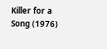Killer for a Song (1976)